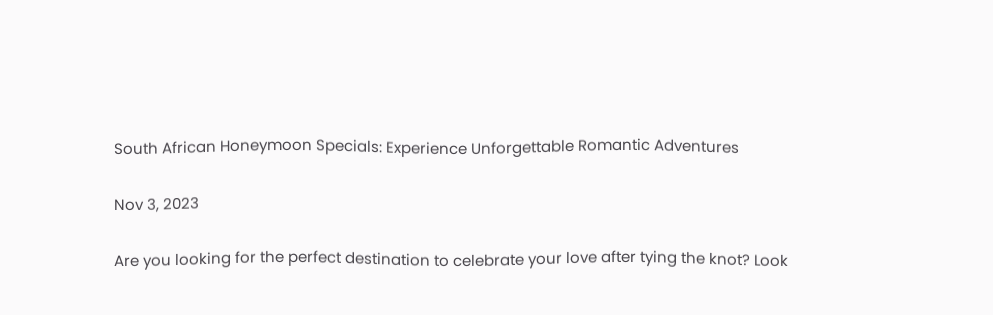South African Honeymoon Specials: Experience Unforgettable Romantic Adventures

Nov 3, 2023

Are you looking for the perfect destination to celebrate your love after tying the knot? Look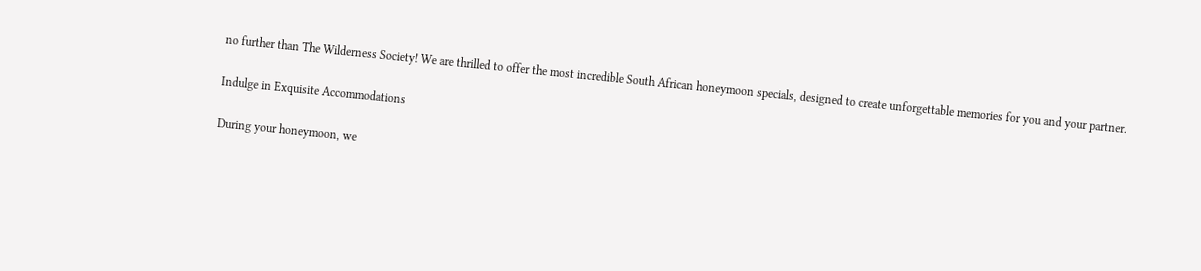no further than The Wilderness Society! We are thrilled to offer the most incredible South African honeymoon specials, designed to create unforgettable memories for you and your partner.

Indulge in Exquisite Accommodations

During your honeymoon, we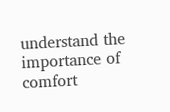understand the importance of comfort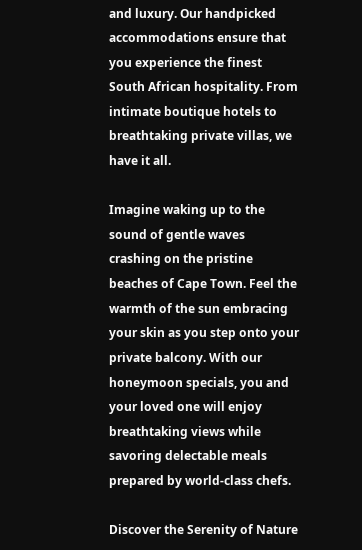and luxury. Our handpicked accommodations ensure that you experience the finest South African hospitality. From intimate boutique hotels to breathtaking private villas, we have it all.

Imagine waking up to the sound of gentle waves crashing on the pristine beaches of Cape Town. Feel the warmth of the sun embracing your skin as you step onto your private balcony. With our honeymoon specials, you and your loved one will enjoy breathtaking views while savoring delectable meals prepared by world-class chefs.

Discover the Serenity of Nature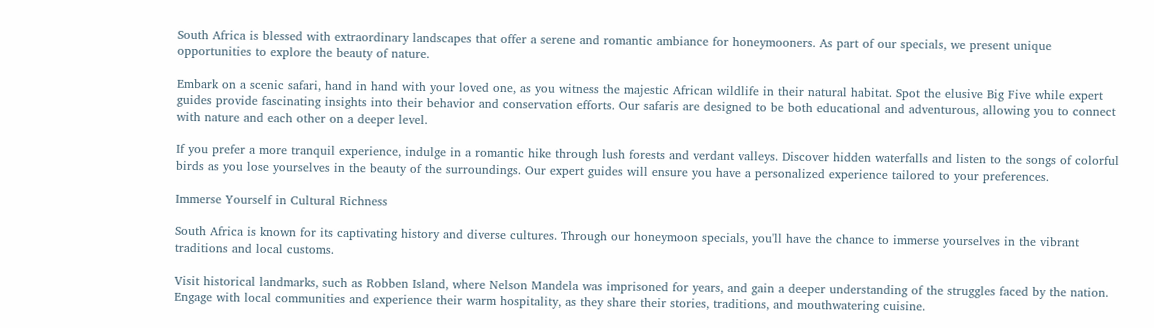South Africa is blessed with extraordinary landscapes that offer a serene and romantic ambiance for honeymooners. As part of our specials, we present unique opportunities to explore the beauty of nature.

Embark on a scenic safari, hand in hand with your loved one, as you witness the majestic African wildlife in their natural habitat. Spot the elusive Big Five while expert guides provide fascinating insights into their behavior and conservation efforts. Our safaris are designed to be both educational and adventurous, allowing you to connect with nature and each other on a deeper level.

If you prefer a more tranquil experience, indulge in a romantic hike through lush forests and verdant valleys. Discover hidden waterfalls and listen to the songs of colorful birds as you lose yourselves in the beauty of the surroundings. Our expert guides will ensure you have a personalized experience tailored to your preferences.

Immerse Yourself in Cultural Richness

South Africa is known for its captivating history and diverse cultures. Through our honeymoon specials, you'll have the chance to immerse yourselves in the vibrant traditions and local customs.

Visit historical landmarks, such as Robben Island, where Nelson Mandela was imprisoned for years, and gain a deeper understanding of the struggles faced by the nation. Engage with local communities and experience their warm hospitality, as they share their stories, traditions, and mouthwatering cuisine.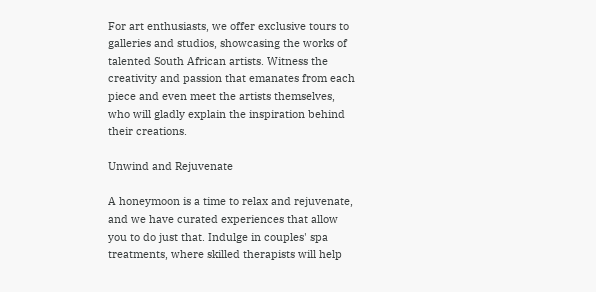For art enthusiasts, we offer exclusive tours to galleries and studios, showcasing the works of talented South African artists. Witness the creativity and passion that emanates from each piece and even meet the artists themselves, who will gladly explain the inspiration behind their creations.

Unwind and Rejuvenate

A honeymoon is a time to relax and rejuvenate, and we have curated experiences that allow you to do just that. Indulge in couples' spa treatments, where skilled therapists will help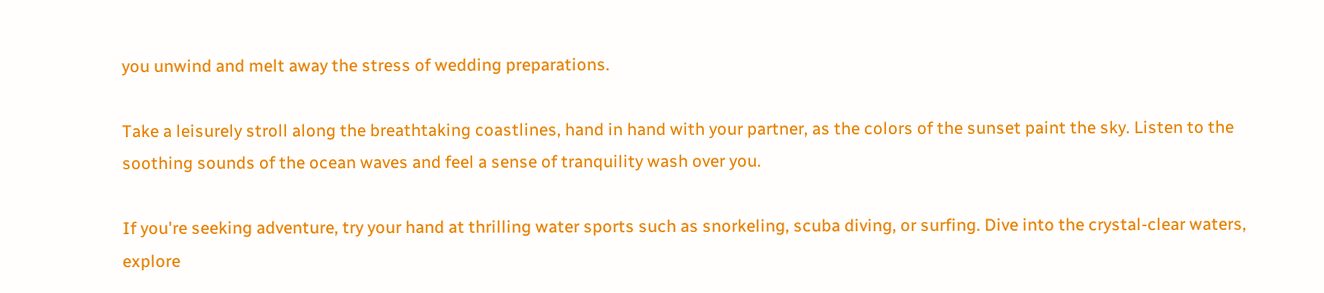you unwind and melt away the stress of wedding preparations.

Take a leisurely stroll along the breathtaking coastlines, hand in hand with your partner, as the colors of the sunset paint the sky. Listen to the soothing sounds of the ocean waves and feel a sense of tranquility wash over you.

If you're seeking adventure, try your hand at thrilling water sports such as snorkeling, scuba diving, or surfing. Dive into the crystal-clear waters, explore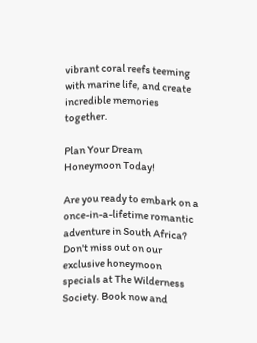vibrant coral reefs teeming with marine life, and create incredible memories together.

Plan Your Dream Honeymoon Today!

Are you ready to embark on a once-in-a-lifetime romantic adventure in South Africa? Don't miss out on our exclusive honeymoon specials at The Wilderness Society. Book now and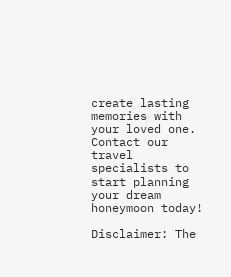create lasting memories with your loved one. Contact our travel specialists to start planning your dream honeymoon today!

Disclaimer: The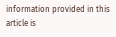information provided in this article is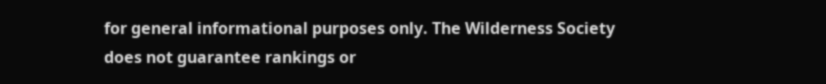for general informational purposes only. The Wilderness Society does not guarantee rankings or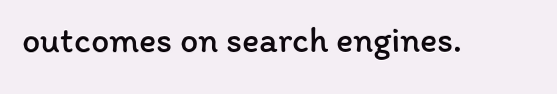outcomes on search engines.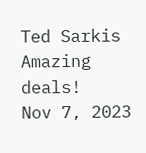Ted Sarkis
Amazing deals!
Nov 7, 2023